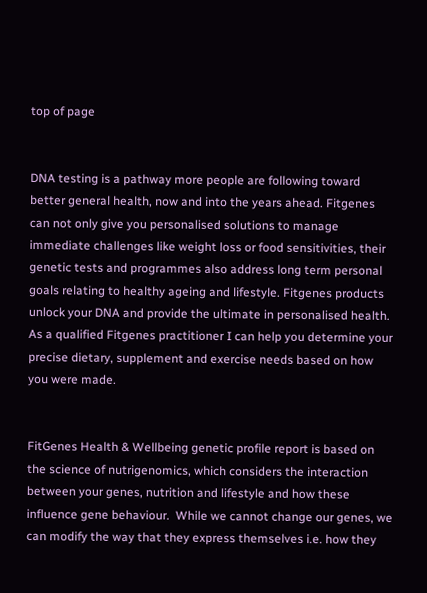top of page


DNA testing is a pathway more people are following toward better general health, now and into the years ahead. Fitgenes can not only give you personalised solutions to manage immediate challenges like weight loss or food sensitivities, their genetic tests and programmes also address long term personal goals relating to healthy ageing and lifestyle. Fitgenes products unlock your DNA and provide the ultimate in personalised health. As a qualified Fitgenes practitioner I can help you determine your precise dietary, supplement and exercise needs based on how you were made.


FitGenes Health & Wellbeing genetic profile report is based on the science of nutrigenomics, which considers the interaction between your genes, nutrition and lifestyle and how these influence gene behaviour.  While we cannot change our genes, we can modify the way that they express themselves i.e. how they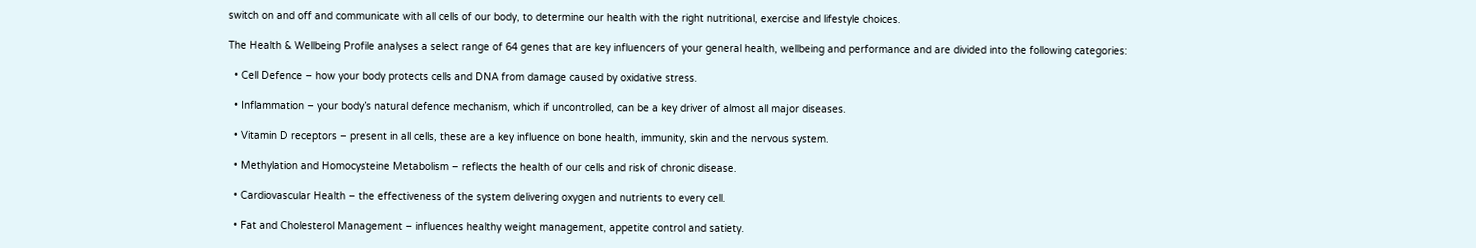switch on and off and communicate with all cells of our body, to determine our health with the right nutritional, exercise and lifestyle choices.

The Health & Wellbeing Profile analyses a select range of 64 genes that are key influencers of your general health, wellbeing and performance and are divided into the following categories:

  • Cell Defence – how your body protects cells and DNA from damage caused by oxidative stress.

  • Inflammation – your body’s natural defence mechanism, which if uncontrolled, can be a key driver of almost all major diseases.

  • Vitamin D receptors – present in all cells, these are a key influence on bone health, immunity, skin and the nervous system.

  • Methylation and Homocysteine Metabolism – reflects the health of our cells and risk of chronic disease.

  • Cardiovascular Health – the effectiveness of the system delivering oxygen and nutrients to every cell.

  • Fat and Cholesterol Management – influences healthy weight management, appetite control and satiety.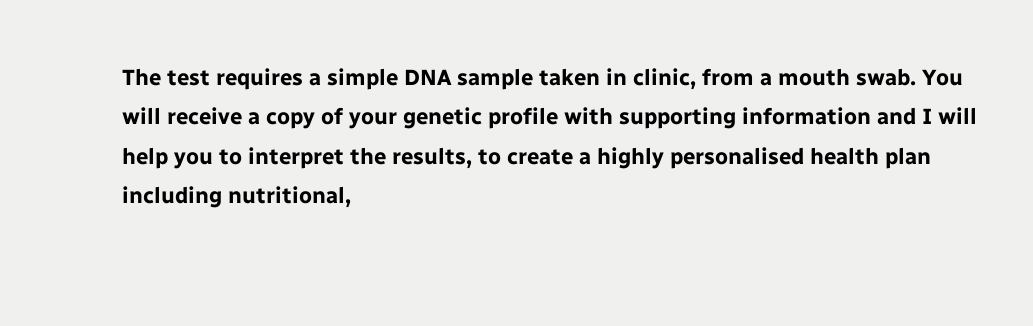The test requires a simple DNA sample taken in clinic, from a mouth swab. You will receive a copy of your genetic profile with supporting information and I will help you to interpret the results, to create a highly personalised health plan including nutritional,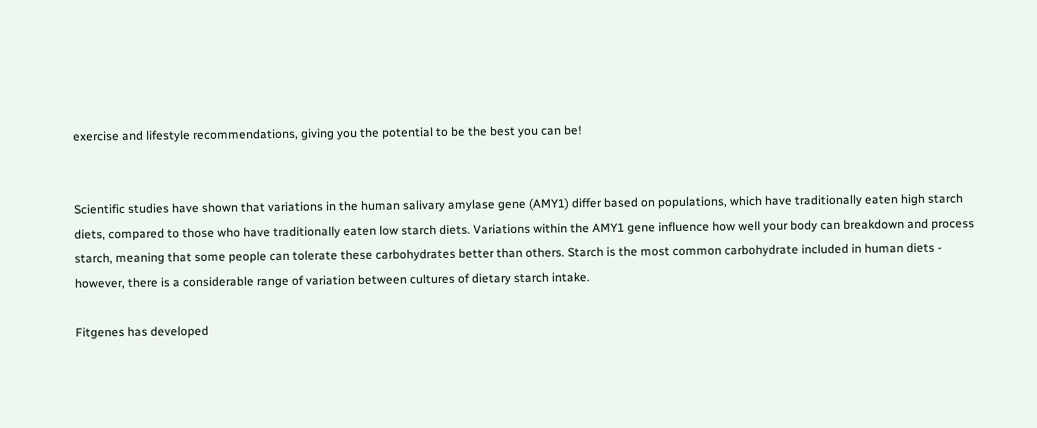exercise and lifestyle recommendations, giving you the potential to be the best you can be!


Scientific studies have shown that variations in the human salivary amylase gene (AMY1) differ based on populations, which have traditionally eaten high starch diets, compared to those who have traditionally eaten low starch diets. Variations within the AMY1 gene influence how well your body can breakdown and process starch, meaning that some people can tolerate these carbohydrates better than others. Starch is the most common carbohydrate included in human diets - however, there is a considerable range of variation between cultures of dietary starch intake.

Fitgenes has developed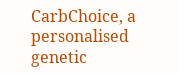CarbChoice, a personalised genetic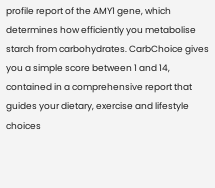profile report of the AMY1 gene, which determines how efficiently you metabolise starch from carbohydrates. CarbChoice gives you a simple score between 1 and 14, contained in a comprehensive report that guides your dietary, exercise and lifestyle choices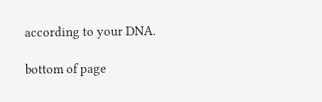according to your DNA.

bottom of page